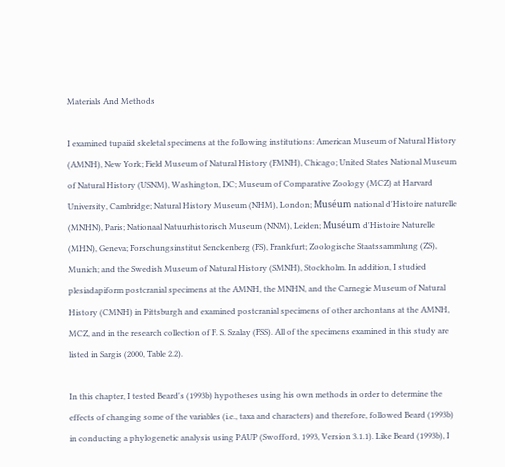Materials And Methods

I examined tupaiid skeletal specimens at the following institutions: American Museum of Natural History (AMNH), New York; Field Museum of Natural History (FMNH), Chicago; United States National Museum of Natural History (USNM), Washington, DC; Museum of Comparative Zoology (MCZ) at Harvard University, Cambridge; Natural History Museum (NHM), London; Muséum national d'Histoire naturelle (MNHN), Paris; Nationaal Natuurhistorisch Museum (NNM), Leiden; Muséum d'Histoire Naturelle (MHN), Geneva; Forschungsinstitut Senckenberg (FS), Frankfurt; Zoologische Staatssammlung (ZS), Munich; and the Swedish Museum of Natural History (SMNH), Stockholm. In addition, I studied plesiadapiform postcranial specimens at the AMNH, the MNHN, and the Carnegie Museum of Natural History (CMNH) in Pittsburgh and examined postcranial specimens of other archontans at the AMNH, MCZ, and in the research collection of F. S. Szalay (FSS). All of the specimens examined in this study are listed in Sargis (2000, Table 2.2).

In this chapter, I tested Beard's (1993b) hypotheses using his own methods in order to determine the effects of changing some of the variables (i.e., taxa and characters) and therefore, followed Beard (1993b) in conducting a phylogenetic analysis using PAUP (Swofford, 1993, Version 3.1.1). Like Beard (1993b), I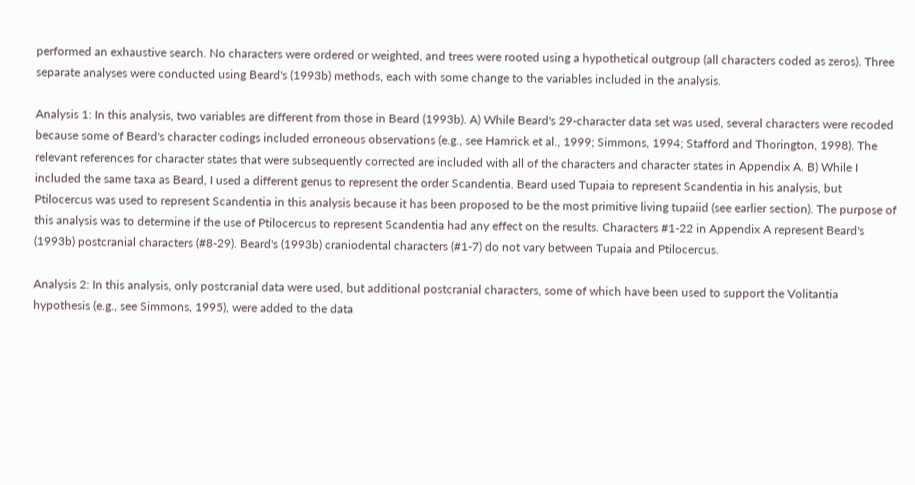performed an exhaustive search. No characters were ordered or weighted, and trees were rooted using a hypothetical outgroup (all characters coded as zeros). Three separate analyses were conducted using Beard's (1993b) methods, each with some change to the variables included in the analysis.

Analysis 1: In this analysis, two variables are different from those in Beard (1993b). A) While Beard's 29-character data set was used, several characters were recoded because some of Beard's character codings included erroneous observations (e.g., see Hamrick et al., 1999; Simmons, 1994; Stafford and Thorington, 1998). The relevant references for character states that were subsequently corrected are included with all of the characters and character states in Appendix A. B) While I included the same taxa as Beard, I used a different genus to represent the order Scandentia. Beard used Tupaia to represent Scandentia in his analysis, but Ptilocercus was used to represent Scandentia in this analysis because it has been proposed to be the most primitive living tupaiid (see earlier section). The purpose of this analysis was to determine if the use of Ptilocercus to represent Scandentia had any effect on the results. Characters #1-22 in Appendix A represent Beard's (1993b) postcranial characters (#8-29). Beard's (1993b) craniodental characters (#1-7) do not vary between Tupaia and Ptilocercus.

Analysis 2: In this analysis, only postcranial data were used, but additional postcranial characters, some of which have been used to support the Volitantia hypothesis (e.g., see Simmons, 1995), were added to the data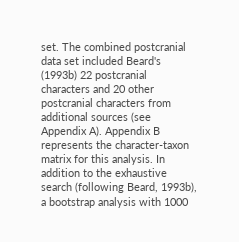set. The combined postcranial data set included Beard's (1993b) 22 postcranial characters and 20 other postcranial characters from additional sources (see Appendix A). Appendix B represents the character-taxon matrix for this analysis. In addition to the exhaustive search (following Beard, 1993b), a bootstrap analysis with 1000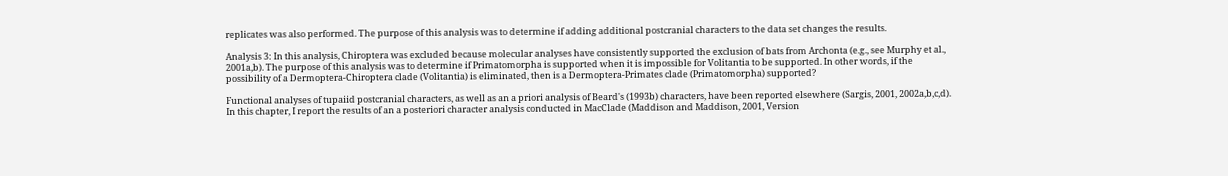replicates was also performed. The purpose of this analysis was to determine if adding additional postcranial characters to the data set changes the results.

Analysis 3: In this analysis, Chiroptera was excluded because molecular analyses have consistently supported the exclusion of bats from Archonta (e.g., see Murphy et al., 2001a,b). The purpose of this analysis was to determine if Primatomorpha is supported when it is impossible for Volitantia to be supported. In other words, if the possibility of a Dermoptera-Chiroptera clade (Volitantia) is eliminated, then is a Dermoptera-Primates clade (Primatomorpha) supported?

Functional analyses of tupaiid postcranial characters, as well as an a priori analysis of Beard's (1993b) characters, have been reported elsewhere (Sargis, 2001, 2002a,b,c,d). In this chapter, I report the results of an a posteriori character analysis conducted in MacClade (Maddison and Maddison, 2001, Version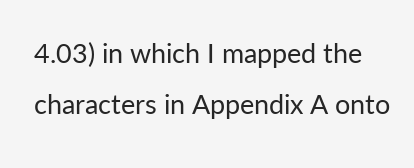4.03) in which I mapped the characters in Appendix A onto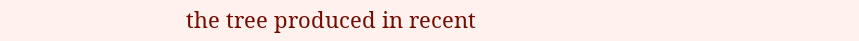the tree produced in recent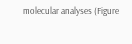molecular analyses (Figure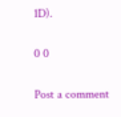1D).

0 0

Post a comment